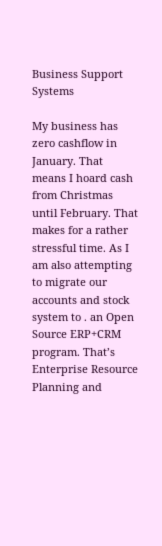Business Support Systems

My business has zero cashflow in January. That means I hoard cash from Christmas until February. That makes for a rather stressful time. As I am also attempting to migrate our accounts and stock system to . an Open Source ERP+CRM program. That’s Enterprise Resource Planning and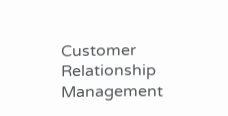Customer Relationship Management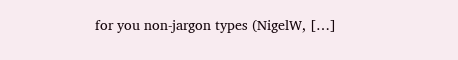for you non-jargon types (NigelW, […]